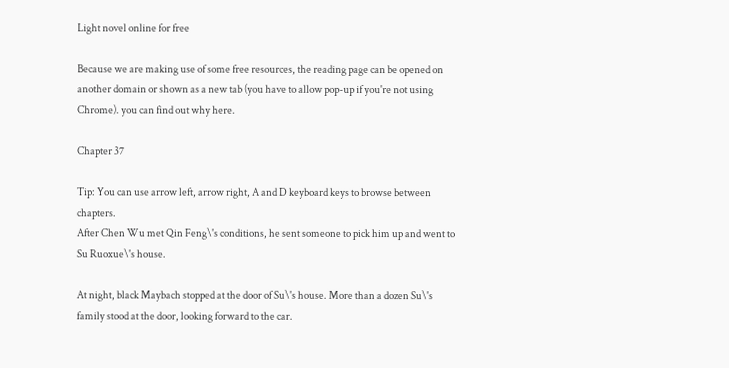Light novel online for free

Because we are making use of some free resources, the reading page can be opened on another domain or shown as a new tab (you have to allow pop-up if you're not using Chrome). you can find out why here.

Chapter 37

Tip: You can use arrow left, arrow right, A and D keyboard keys to browse between chapters.
After Chen Wu met Qin Feng\'s conditions, he sent someone to pick him up and went to Su Ruoxue\'s house.

At night, black Maybach stopped at the door of Su\'s house. More than a dozen Su\'s family stood at the door, looking forward to the car.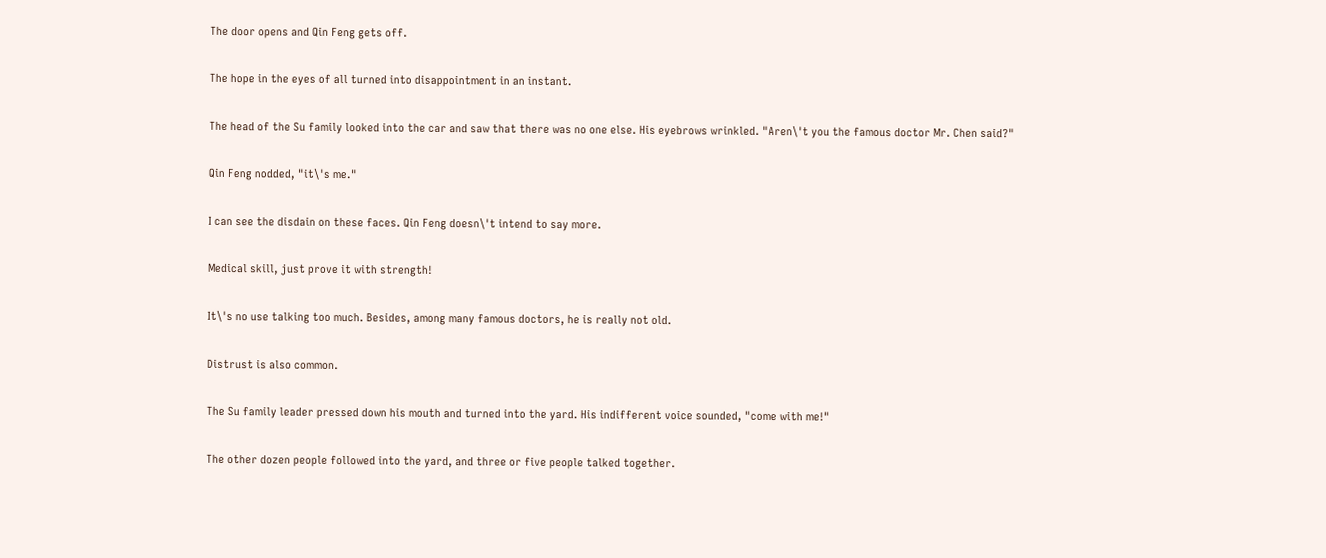The door opens and Qin Feng gets off.

The hope in the eyes of all turned into disappointment in an instant.

The head of the Su family looked into the car and saw that there was no one else. His eyebrows wrinkled. "Aren\'t you the famous doctor Mr. Chen said?"

Qin Feng nodded, "it\'s me."

I can see the disdain on these faces. Qin Feng doesn\'t intend to say more.

Medical skill, just prove it with strength!

It\'s no use talking too much. Besides, among many famous doctors, he is really not old.

Distrust is also common.

The Su family leader pressed down his mouth and turned into the yard. His indifferent voice sounded, "come with me!"

The other dozen people followed into the yard, and three or five people talked together.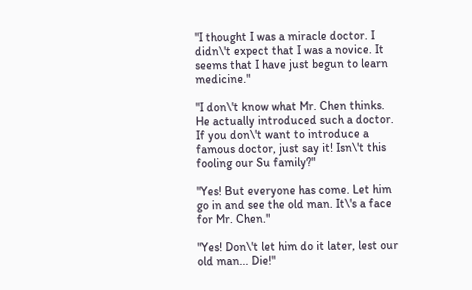"I thought I was a miracle doctor. I didn\'t expect that I was a novice. It seems that I have just begun to learn medicine."

"I don\'t know what Mr. Chen thinks. He actually introduced such a doctor. If you don\'t want to introduce a famous doctor, just say it! Isn\'t this fooling our Su family?"

"Yes! But everyone has come. Let him go in and see the old man. It\'s a face for Mr. Chen."

"Yes! Don\'t let him do it later, lest our old man... Die!"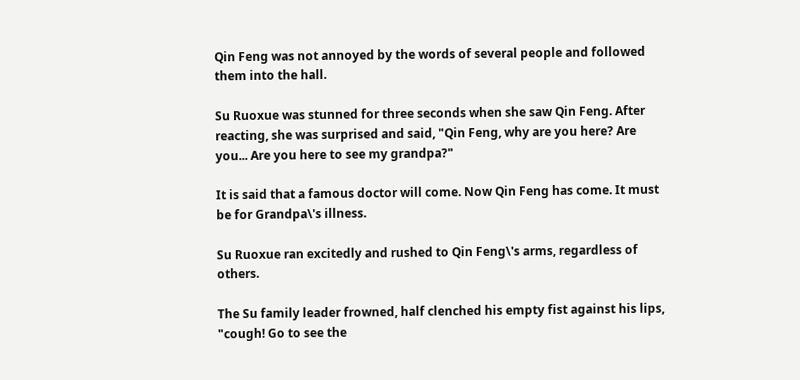Qin Feng was not annoyed by the words of several people and followed them into the hall.

Su Ruoxue was stunned for three seconds when she saw Qin Feng. After reacting, she was surprised and said, "Qin Feng, why are you here? Are you... Are you here to see my grandpa?"

It is said that a famous doctor will come. Now Qin Feng has come. It must be for Grandpa\'s illness.

Su Ruoxue ran excitedly and rushed to Qin Feng\'s arms, regardless of others.

The Su family leader frowned, half clenched his empty fist against his lips, "cough! Go to see the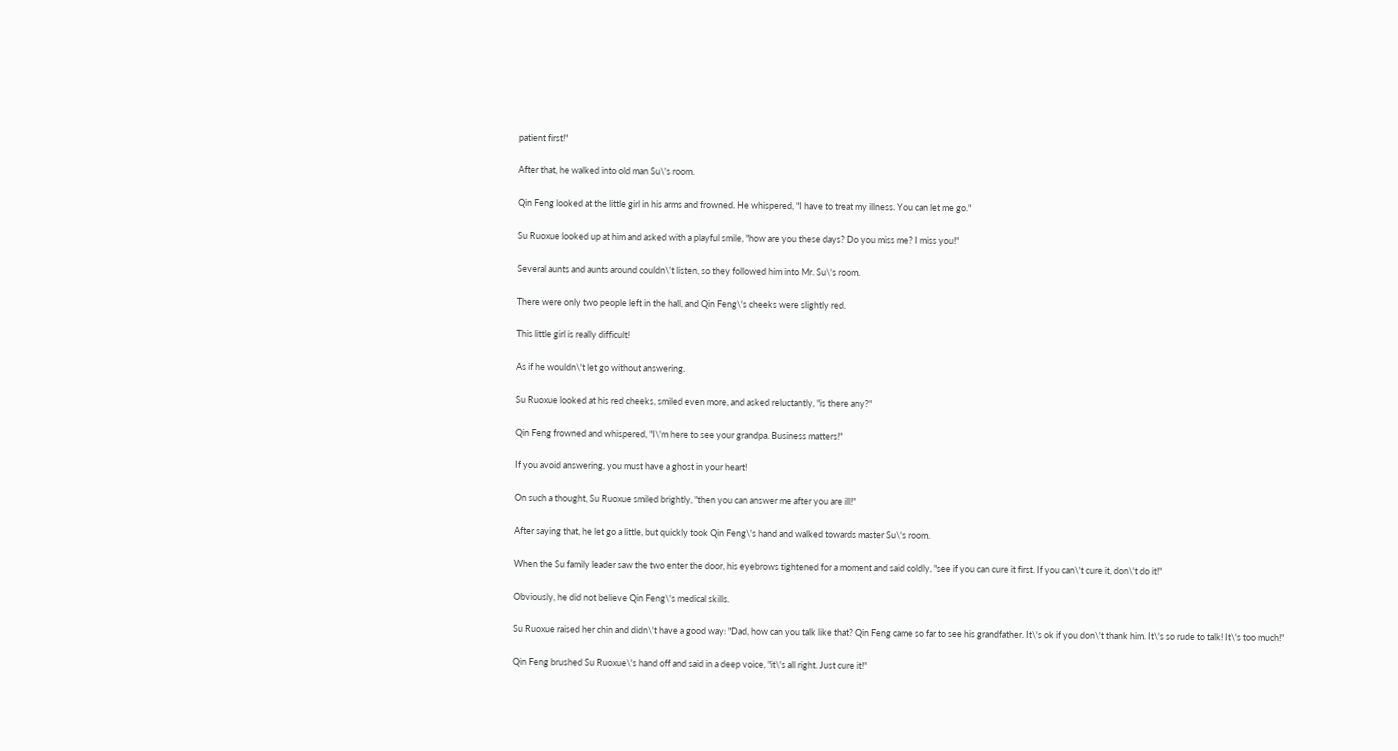patient first!"

After that, he walked into old man Su\'s room.

Qin Feng looked at the little girl in his arms and frowned. He whispered, "I have to treat my illness. You can let me go."

Su Ruoxue looked up at him and asked with a playful smile, "how are you these days? Do you miss me? I miss you!"

Several aunts and aunts around couldn\'t listen, so they followed him into Mr. Su\'s room.

There were only two people left in the hall, and Qin Feng\'s cheeks were slightly red.

This little girl is really difficult!

As if he wouldn\'t let go without answering.

Su Ruoxue looked at his red cheeks, smiled even more, and asked reluctantly, "is there any?"

Qin Feng frowned and whispered, "I\'m here to see your grandpa. Business matters!"

If you avoid answering, you must have a ghost in your heart!

On such a thought, Su Ruoxue smiled brightly, "then you can answer me after you are ill!"

After saying that, he let go a little, but quickly took Qin Feng\'s hand and walked towards master Su\'s room.

When the Su family leader saw the two enter the door, his eyebrows tightened for a moment and said coldly, "see if you can cure it first. If you can\'t cure it, don\'t do it!"

Obviously, he did not believe Qin Feng\'s medical skills.

Su Ruoxue raised her chin and didn\'t have a good way: "Dad, how can you talk like that? Qin Feng came so far to see his grandfather. It\'s ok if you don\'t thank him. It\'s so rude to talk! It\'s too much!"

Qin Feng brushed Su Ruoxue\'s hand off and said in a deep voice, "it\'s all right. Just cure it!"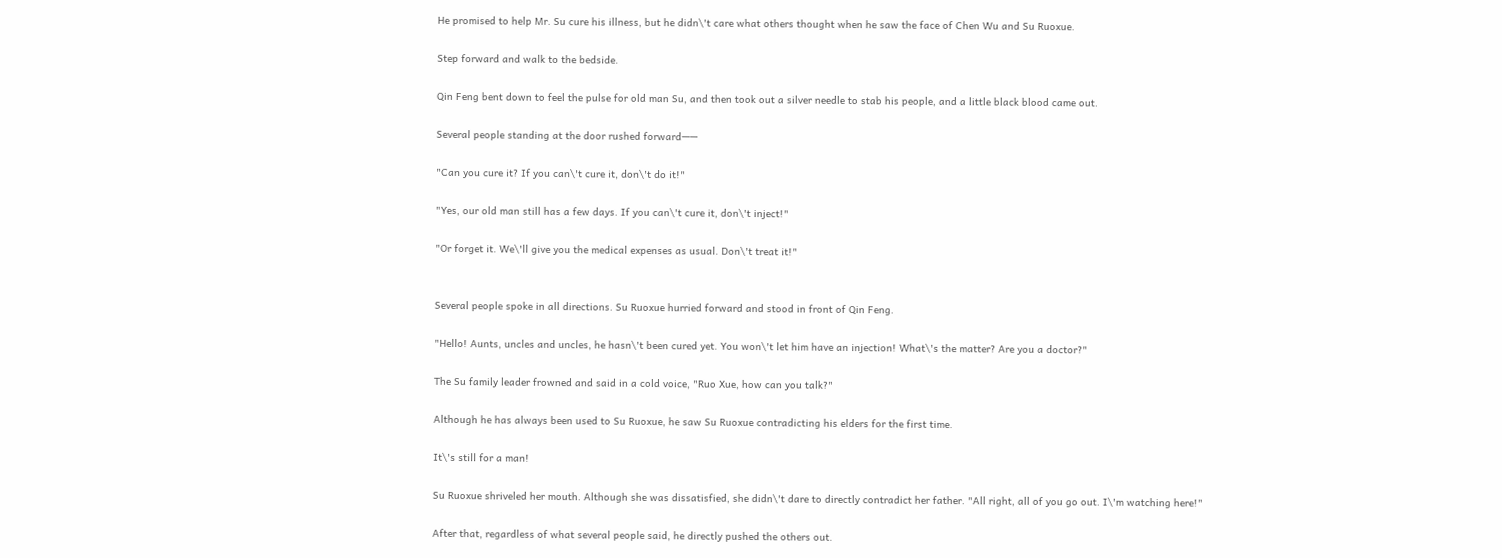He promised to help Mr. Su cure his illness, but he didn\'t care what others thought when he saw the face of Chen Wu and Su Ruoxue.

Step forward and walk to the bedside.

Qin Feng bent down to feel the pulse for old man Su, and then took out a silver needle to stab his people, and a little black blood came out.

Several people standing at the door rushed forward——

"Can you cure it? If you can\'t cure it, don\'t do it!"

"Yes, our old man still has a few days. If you can\'t cure it, don\'t inject!"

"Or forget it. We\'ll give you the medical expenses as usual. Don\'t treat it!"


Several people spoke in all directions. Su Ruoxue hurried forward and stood in front of Qin Feng.

"Hello! Aunts, uncles and uncles, he hasn\'t been cured yet. You won\'t let him have an injection! What\'s the matter? Are you a doctor?"

The Su family leader frowned and said in a cold voice, "Ruo Xue, how can you talk?"

Although he has always been used to Su Ruoxue, he saw Su Ruoxue contradicting his elders for the first time.

It\'s still for a man!

Su Ruoxue shriveled her mouth. Although she was dissatisfied, she didn\'t dare to directly contradict her father. "All right, all of you go out. I\'m watching here!"

After that, regardless of what several people said, he directly pushed the others out.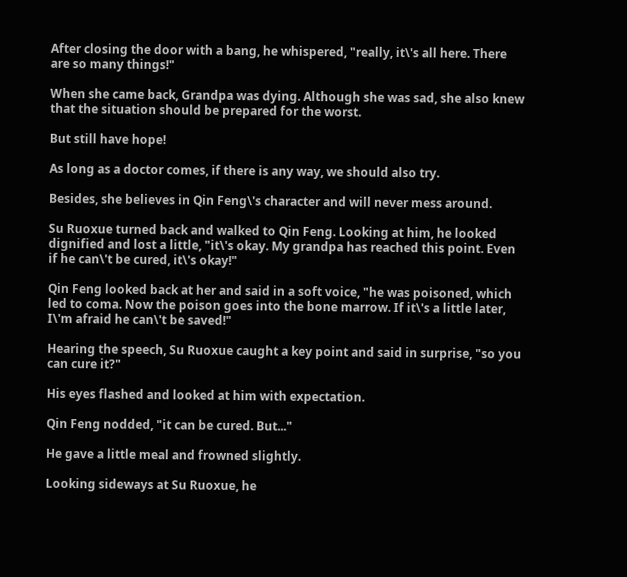After closing the door with a bang, he whispered, "really, it\'s all here. There are so many things!"

When she came back, Grandpa was dying. Although she was sad, she also knew that the situation should be prepared for the worst.

But still have hope!

As long as a doctor comes, if there is any way, we should also try.

Besides, she believes in Qin Feng\'s character and will never mess around.

Su Ruoxue turned back and walked to Qin Feng. Looking at him, he looked dignified and lost a little, "it\'s okay. My grandpa has reached this point. Even if he can\'t be cured, it\'s okay!"

Qin Feng looked back at her and said in a soft voice, "he was poisoned, which led to coma. Now the poison goes into the bone marrow. If it\'s a little later, I\'m afraid he can\'t be saved!"

Hearing the speech, Su Ruoxue caught a key point and said in surprise, "so you can cure it?"

His eyes flashed and looked at him with expectation.

Qin Feng nodded, "it can be cured. But..."

He gave a little meal and frowned slightly.

Looking sideways at Su Ruoxue, he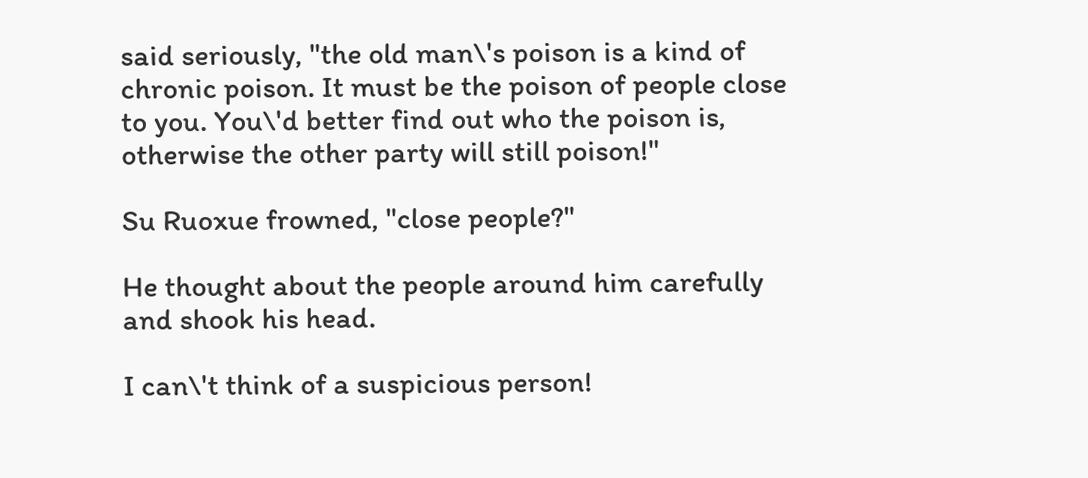said seriously, "the old man\'s poison is a kind of chronic poison. It must be the poison of people close to you. You\'d better find out who the poison is, otherwise the other party will still poison!"

Su Ruoxue frowned, "close people?"

He thought about the people around him carefully and shook his head.

I can\'t think of a suspicious person!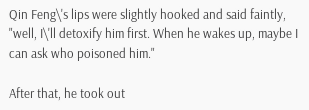Qin Feng\'s lips were slightly hooked and said faintly, "well, I\'ll detoxify him first. When he wakes up, maybe I can ask who poisoned him."

After that, he took out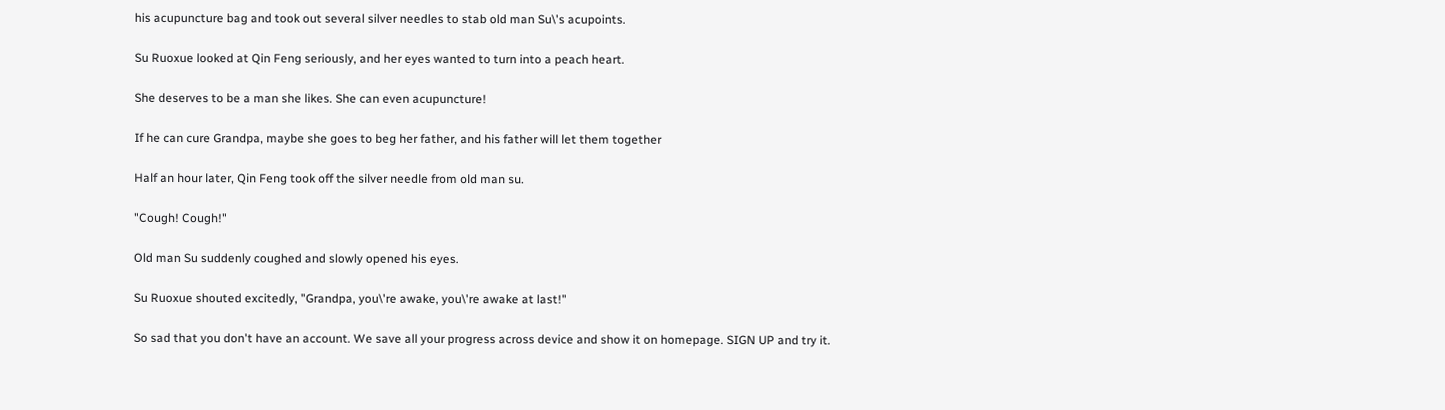his acupuncture bag and took out several silver needles to stab old man Su\'s acupoints.

Su Ruoxue looked at Qin Feng seriously, and her eyes wanted to turn into a peach heart.

She deserves to be a man she likes. She can even acupuncture!

If he can cure Grandpa, maybe she goes to beg her father, and his father will let them together

Half an hour later, Qin Feng took off the silver needle from old man su.

"Cough! Cough!"

Old man Su suddenly coughed and slowly opened his eyes.

Su Ruoxue shouted excitedly, "Grandpa, you\'re awake, you\'re awake at last!"

So sad that you don't have an account. We save all your progress across device and show it on homepage. SIGN UP and try it.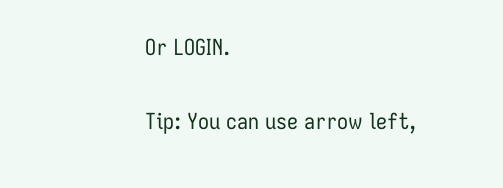Or LOGIN.

Tip: You can use arrow left,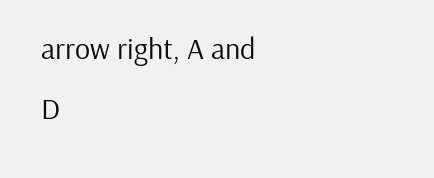arrow right, A and D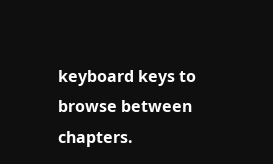keyboard keys to browse between chapters.